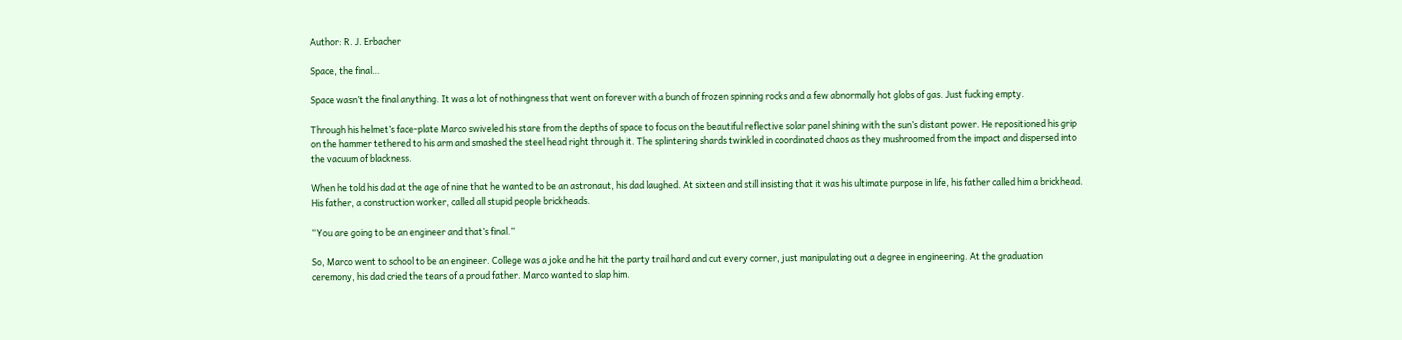Author: R. J. Erbacher

Space, the final…

Space wasn’t the final anything. It was a lot of nothingness that went on forever with a bunch of frozen spinning rocks and a few abnormally hot globs of gas. Just fucking empty.

Through his helmet’s face-plate Marco swiveled his stare from the depths of space to focus on the beautiful reflective solar panel shining with the sun’s distant power. He repositioned his grip on the hammer tethered to his arm and smashed the steel head right through it. The splintering shards twinkled in coordinated chaos as they mushroomed from the impact and dispersed into the vacuum of blackness.

When he told his dad at the age of nine that he wanted to be an astronaut, his dad laughed. At sixteen and still insisting that it was his ultimate purpose in life, his father called him a brickhead. His father, a construction worker, called all stupid people brickheads.

“You are going to be an engineer and that’s final.”

So, Marco went to school to be an engineer. College was a joke and he hit the party trail hard and cut every corner, just manipulating out a degree in engineering. At the graduation ceremony, his dad cried the tears of a proud father. Marco wanted to slap him.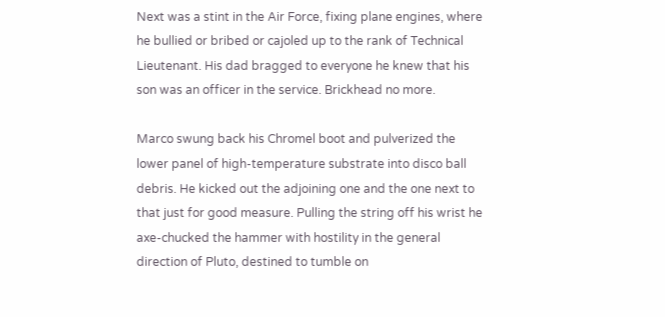Next was a stint in the Air Force, fixing plane engines, where he bullied or bribed or cajoled up to the rank of Technical Lieutenant. His dad bragged to everyone he knew that his son was an officer in the service. Brickhead no more.

Marco swung back his Chromel boot and pulverized the lower panel of high-temperature substrate into disco ball debris. He kicked out the adjoining one and the one next to that just for good measure. Pulling the string off his wrist he axe-chucked the hammer with hostility in the general direction of Pluto, destined to tumble on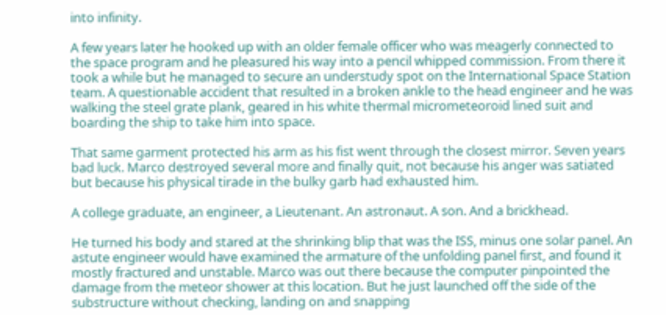into infinity.

A few years later he hooked up with an older female officer who was meagerly connected to the space program and he pleasured his way into a pencil whipped commission. From there it took a while but he managed to secure an understudy spot on the International Space Station team. A questionable accident that resulted in a broken ankle to the head engineer and he was walking the steel grate plank, geared in his white thermal micrometeoroid lined suit and boarding the ship to take him into space.

That same garment protected his arm as his fist went through the closest mirror. Seven years bad luck. Marco destroyed several more and finally quit, not because his anger was satiated but because his physical tirade in the bulky garb had exhausted him.

A college graduate, an engineer, a Lieutenant. An astronaut. A son. And a brickhead.

He turned his body and stared at the shrinking blip that was the ISS, minus one solar panel. An astute engineer would have examined the armature of the unfolding panel first, and found it mostly fractured and unstable. Marco was out there because the computer pinpointed the damage from the meteor shower at this location. But he just launched off the side of the substructure without checking, landing on and snapping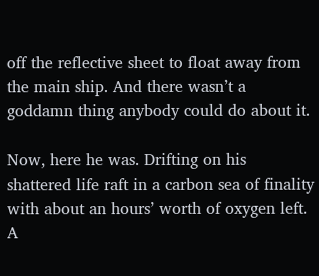off the reflective sheet to float away from the main ship. And there wasn’t a goddamn thing anybody could do about it.

Now, here he was. Drifting on his shattered life raft in a carbon sea of finality with about an hours’ worth of oxygen left. A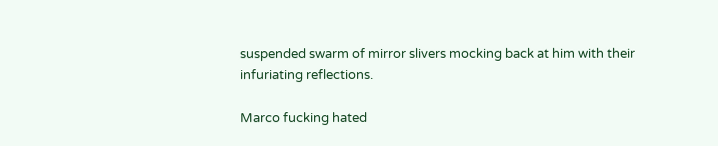suspended swarm of mirror slivers mocking back at him with their infuriating reflections.

Marco fucking hated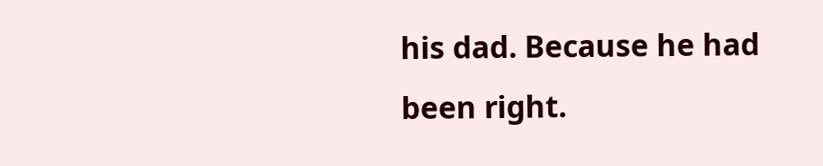his dad. Because he had been right.